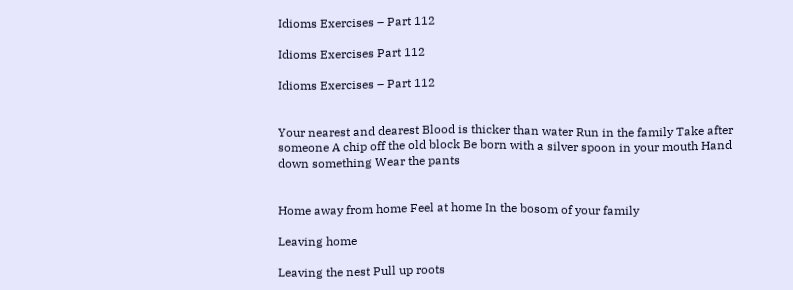Idioms Exercises – Part 112

Idioms Exercises Part 112

Idioms Exercises – Part 112


Your nearest and dearest Blood is thicker than water Run in the family Take after someone A chip off the old block Be born with a silver spoon in your mouth Hand down something Wear the pants


Home away from home Feel at home In the bosom of your family

Leaving home

Leaving the nest Pull up roots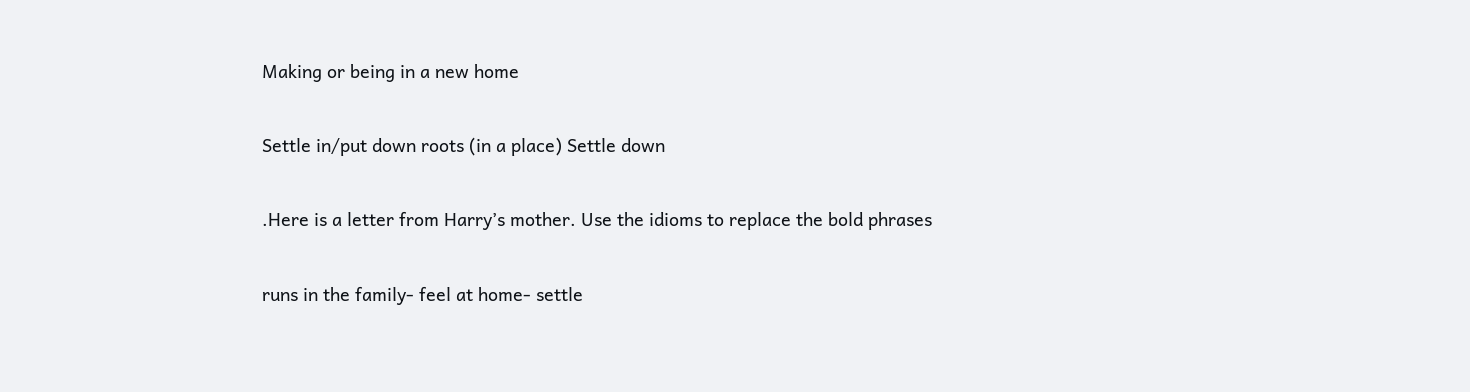Making or being in a new home

Settle in/put down roots (in a place) Settle down

.Here is a letter from Harry’s mother. Use the idioms to replace the bold phrases

runs in the family- feel at home- settle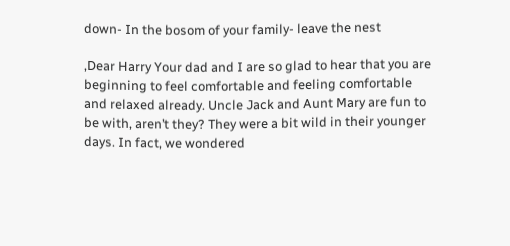down- In the bosom of your family- leave the nest

,Dear Harry Your dad and I are so glad to hear that you are beginning to feel comfortable and feeling comfortable and relaxed already. Uncle Jack and Aunt Mary are fun to be with, aren’t they? They were a bit wild in their younger days. In fact, we wondered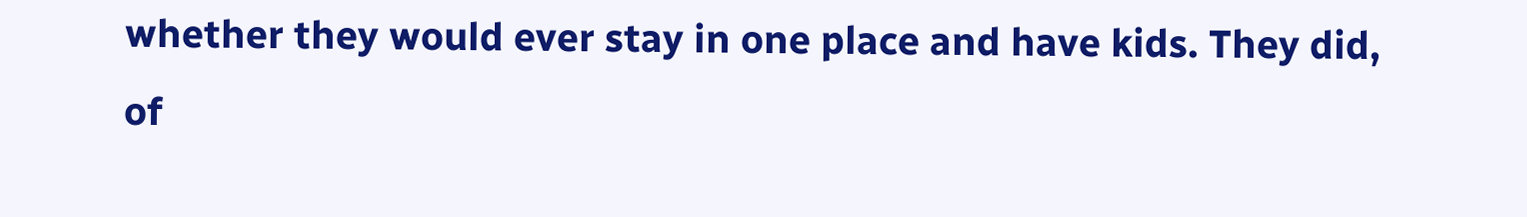whether they would ever stay in one place and have kids. They did, of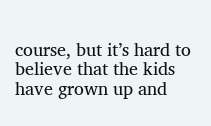course, but it’s hard to believe that the kids have grown up and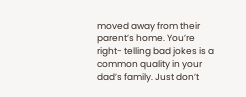moved away from their parent’s home. You’re right- telling bad jokes is a common quality in your dad’s family. Just don’t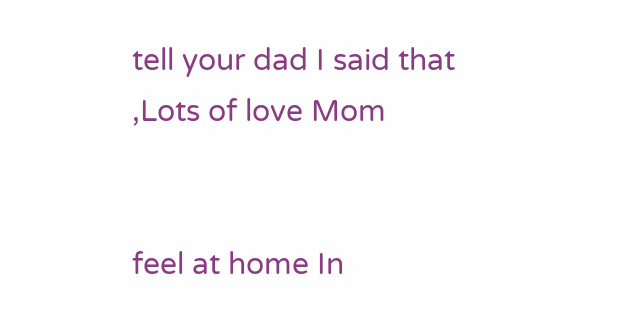tell your dad I said that ,Lots of love Mom


feel at home In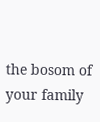the bosom of your family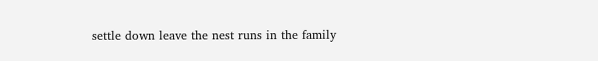settle down leave the nest runs in the family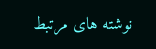نوشته های مرتبط